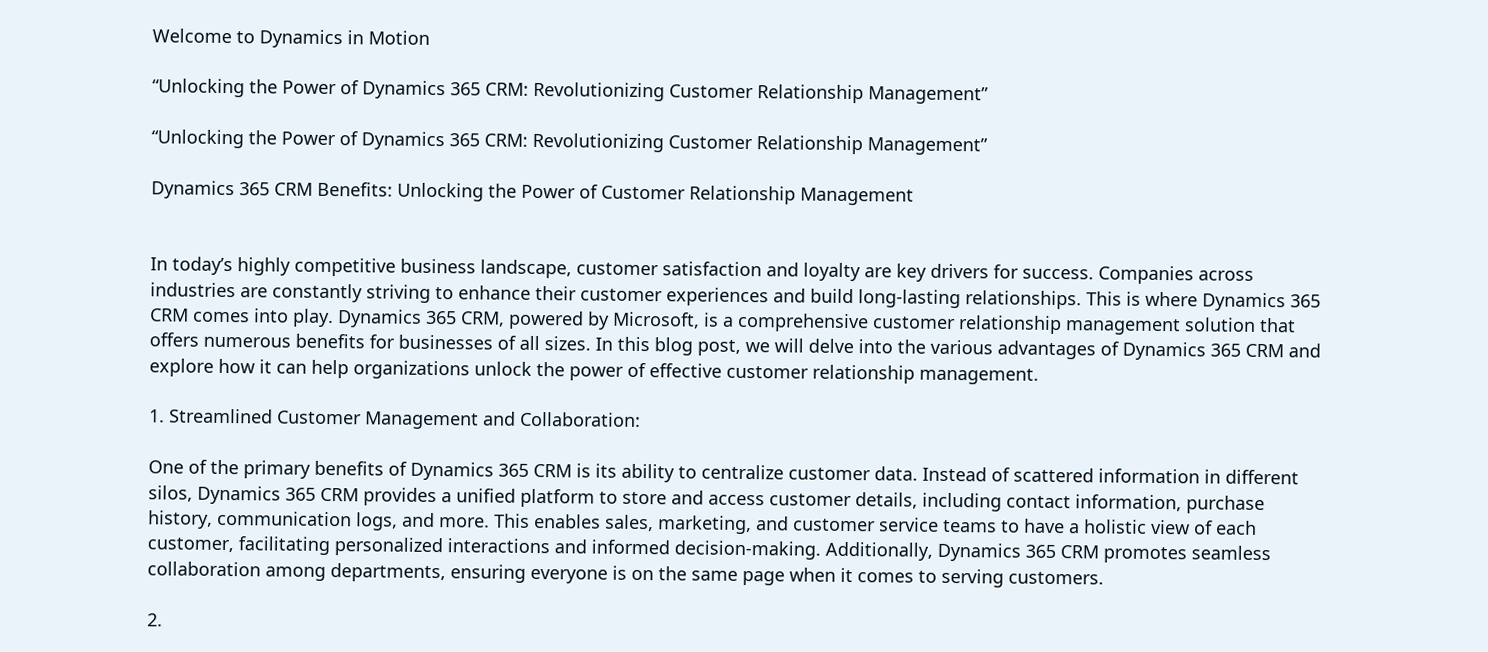Welcome to Dynamics in Motion

“Unlocking the Power of Dynamics 365 CRM: Revolutionizing Customer Relationship Management”

“Unlocking the Power of Dynamics 365 CRM: Revolutionizing Customer Relationship Management”

Dynamics 365 CRM Benefits: Unlocking the Power of Customer Relationship Management


In today’s highly competitive business landscape, customer satisfaction and loyalty are key drivers for success. Companies across industries are constantly striving to enhance their customer experiences and build long-lasting relationships. This is where Dynamics 365 CRM comes into play. Dynamics 365 CRM, powered by Microsoft, is a comprehensive customer relationship management solution that offers numerous benefits for businesses of all sizes. In this blog post, we will delve into the various advantages of Dynamics 365 CRM and explore how it can help organizations unlock the power of effective customer relationship management.

1. Streamlined Customer Management and Collaboration:

One of the primary benefits of Dynamics 365 CRM is its ability to centralize customer data. Instead of scattered information in different silos, Dynamics 365 CRM provides a unified platform to store and access customer details, including contact information, purchase history, communication logs, and more. This enables sales, marketing, and customer service teams to have a holistic view of each customer, facilitating personalized interactions and informed decision-making. Additionally, Dynamics 365 CRM promotes seamless collaboration among departments, ensuring everyone is on the same page when it comes to serving customers.

2.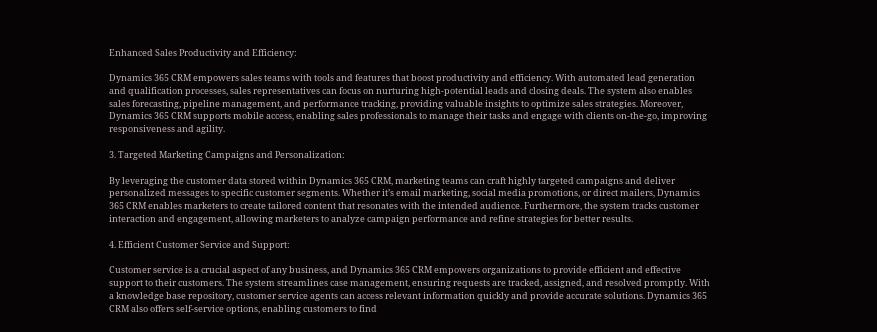Enhanced Sales Productivity and Efficiency:

Dynamics 365 CRM empowers sales teams with tools and features that boost productivity and efficiency. With automated lead generation and qualification processes, sales representatives can focus on nurturing high-potential leads and closing deals. The system also enables sales forecasting, pipeline management, and performance tracking, providing valuable insights to optimize sales strategies. Moreover, Dynamics 365 CRM supports mobile access, enabling sales professionals to manage their tasks and engage with clients on-the-go, improving responsiveness and agility.

3. Targeted Marketing Campaigns and Personalization:

By leveraging the customer data stored within Dynamics 365 CRM, marketing teams can craft highly targeted campaigns and deliver personalized messages to specific customer segments. Whether it’s email marketing, social media promotions, or direct mailers, Dynamics 365 CRM enables marketers to create tailored content that resonates with the intended audience. Furthermore, the system tracks customer interaction and engagement, allowing marketers to analyze campaign performance and refine strategies for better results.

4. Efficient Customer Service and Support:

Customer service is a crucial aspect of any business, and Dynamics 365 CRM empowers organizations to provide efficient and effective support to their customers. The system streamlines case management, ensuring requests are tracked, assigned, and resolved promptly. With a knowledge base repository, customer service agents can access relevant information quickly and provide accurate solutions. Dynamics 365 CRM also offers self-service options, enabling customers to find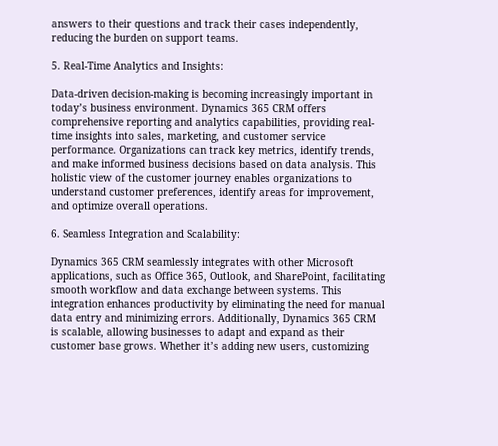answers to their questions and track their cases independently, reducing the burden on support teams.

5. Real-Time Analytics and Insights:

Data-driven decision-making is becoming increasingly important in today’s business environment. Dynamics 365 CRM offers comprehensive reporting and analytics capabilities, providing real-time insights into sales, marketing, and customer service performance. Organizations can track key metrics, identify trends, and make informed business decisions based on data analysis. This holistic view of the customer journey enables organizations to understand customer preferences, identify areas for improvement, and optimize overall operations.

6. Seamless Integration and Scalability:

Dynamics 365 CRM seamlessly integrates with other Microsoft applications, such as Office 365, Outlook, and SharePoint, facilitating smooth workflow and data exchange between systems. This integration enhances productivity by eliminating the need for manual data entry and minimizing errors. Additionally, Dynamics 365 CRM is scalable, allowing businesses to adapt and expand as their customer base grows. Whether it’s adding new users, customizing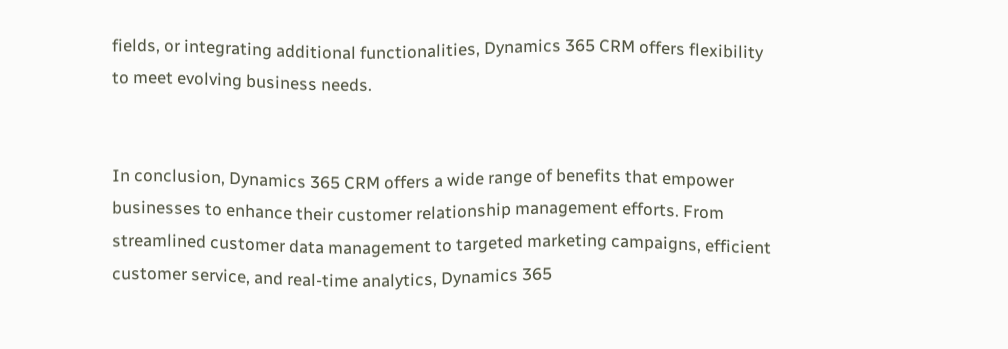fields, or integrating additional functionalities, Dynamics 365 CRM offers flexibility to meet evolving business needs.


In conclusion, Dynamics 365 CRM offers a wide range of benefits that empower businesses to enhance their customer relationship management efforts. From streamlined customer data management to targeted marketing campaigns, efficient customer service, and real-time analytics, Dynamics 365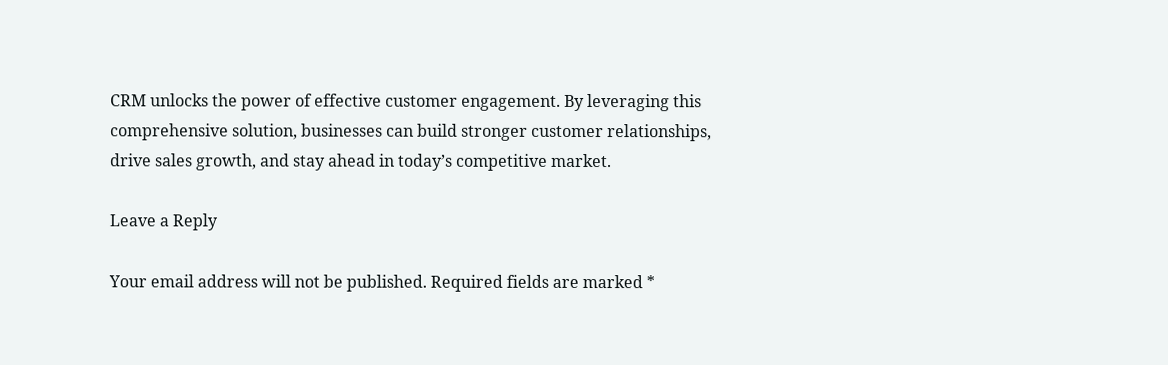CRM unlocks the power of effective customer engagement. By leveraging this comprehensive solution, businesses can build stronger customer relationships, drive sales growth, and stay ahead in today’s competitive market.

Leave a Reply

Your email address will not be published. Required fields are marked *